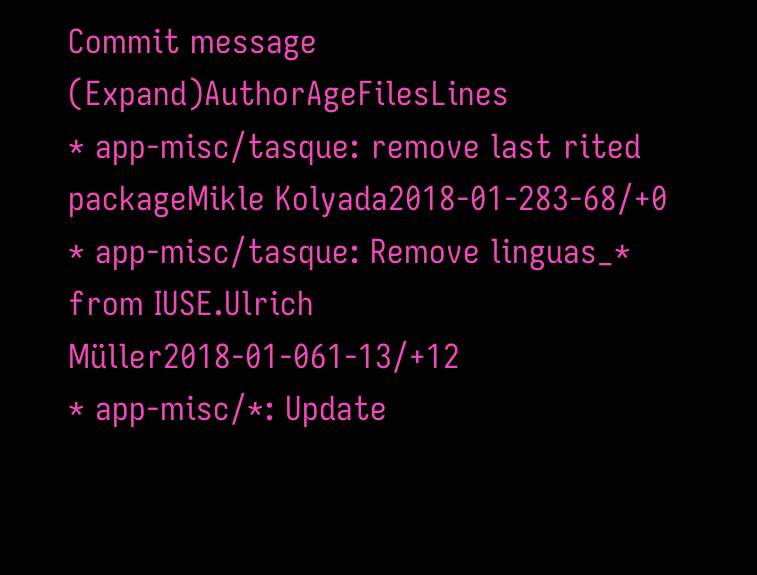Commit message (Expand)AuthorAgeFilesLines
* app-misc/tasque: remove last rited packageMikle Kolyada2018-01-283-68/+0
* app-misc/tasque: Remove linguas_* from IUSE.Ulrich Müller2018-01-061-13/+12
* app-misc/*: Update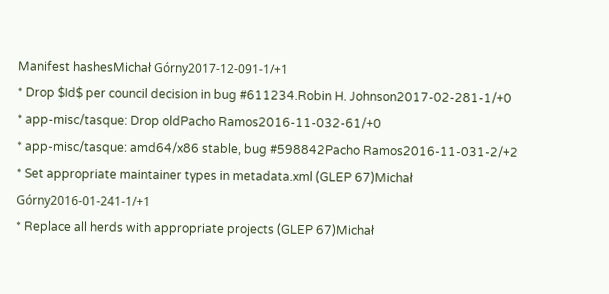Manifest hashesMichał Górny2017-12-091-1/+1
* Drop $Id$ per council decision in bug #611234.Robin H. Johnson2017-02-281-1/+0
* app-misc/tasque: Drop oldPacho Ramos2016-11-032-61/+0
* app-misc/tasque: amd64/x86 stable, bug #598842Pacho Ramos2016-11-031-2/+2
* Set appropriate maintainer types in metadata.xml (GLEP 67)Michał Górny2016-01-241-1/+1
* Replace all herds with appropriate projects (GLEP 67)Michał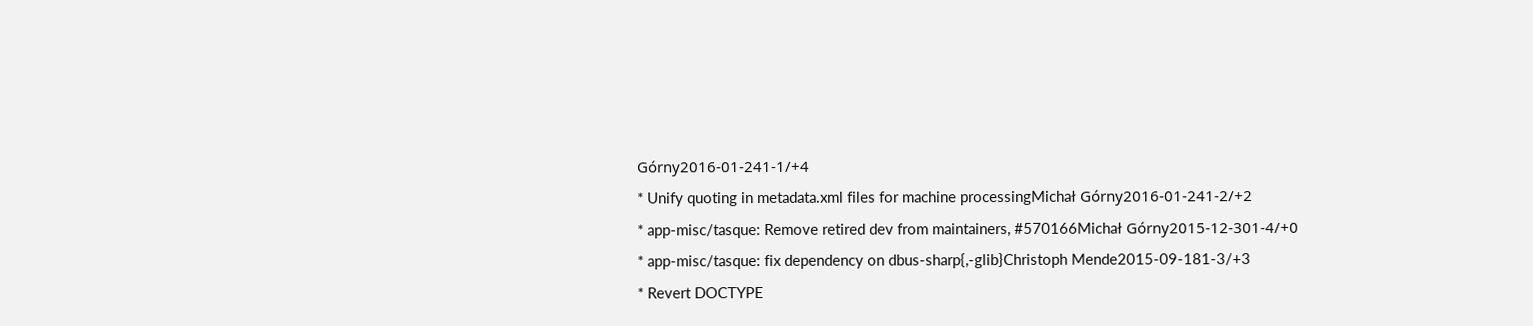Górny2016-01-241-1/+4
* Unify quoting in metadata.xml files for machine processingMichał Górny2016-01-241-2/+2
* app-misc/tasque: Remove retired dev from maintainers, #570166Michał Górny2015-12-301-4/+0
* app-misc/tasque: fix dependency on dbus-sharp{,-glib}Christoph Mende2015-09-181-3/+3
* Revert DOCTYPE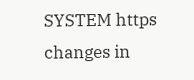SYSTEM https changes in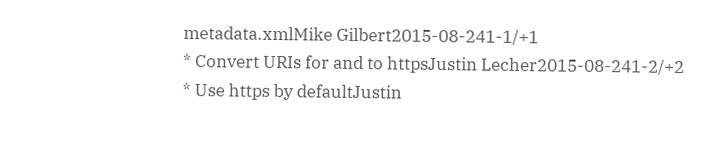metadata.xmlMike Gilbert2015-08-241-1/+1
* Convert URIs for and to httpsJustin Lecher2015-08-241-2/+2
* Use https by defaultJustin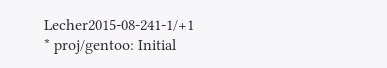Lecher2015-08-241-1/+1
* proj/gentoo: Initial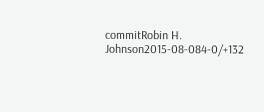commitRobin H. Johnson2015-08-084-0/+132